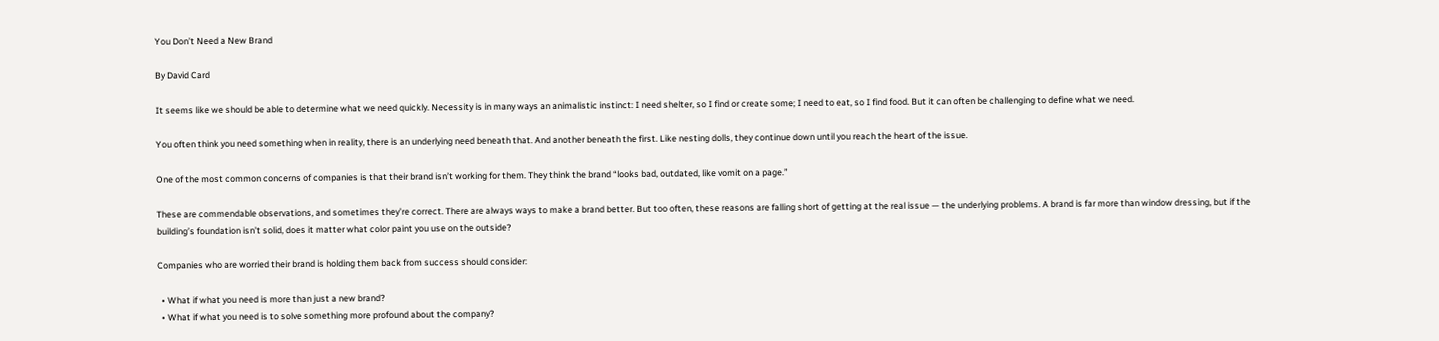You Don’t Need a New Brand

By David Card

It seems like we should be able to determine what we need quickly. Necessity is in many ways an animalistic instinct: I need shelter, so I find or create some; I need to eat, so I find food. But it can often be challenging to define what we need.

You often think you need something when in reality, there is an underlying need beneath that. And another beneath the first. Like nesting dolls, they continue down until you reach the heart of the issue.

One of the most common concerns of companies is that their brand isn’t working for them. They think the brand “looks bad, outdated, like vomit on a page.”

These are commendable observations, and sometimes they’re correct. There are always ways to make a brand better. But too often, these reasons are falling short of getting at the real issue — the underlying problems. A brand is far more than window dressing, but if the building’s foundation isn’t solid, does it matter what color paint you use on the outside?

Companies who are worried their brand is holding them back from success should consider:

  • What if what you need is more than just a new brand?
  • What if what you need is to solve something more profound about the company?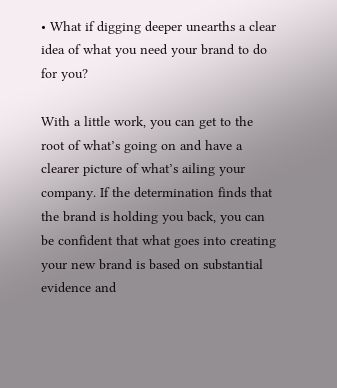• What if digging deeper unearths a clear idea of what you need your brand to do for you?

With a little work, you can get to the root of what’s going on and have a clearer picture of what’s ailing your company. If the determination finds that the brand is holding you back, you can be confident that what goes into creating your new brand is based on substantial evidence and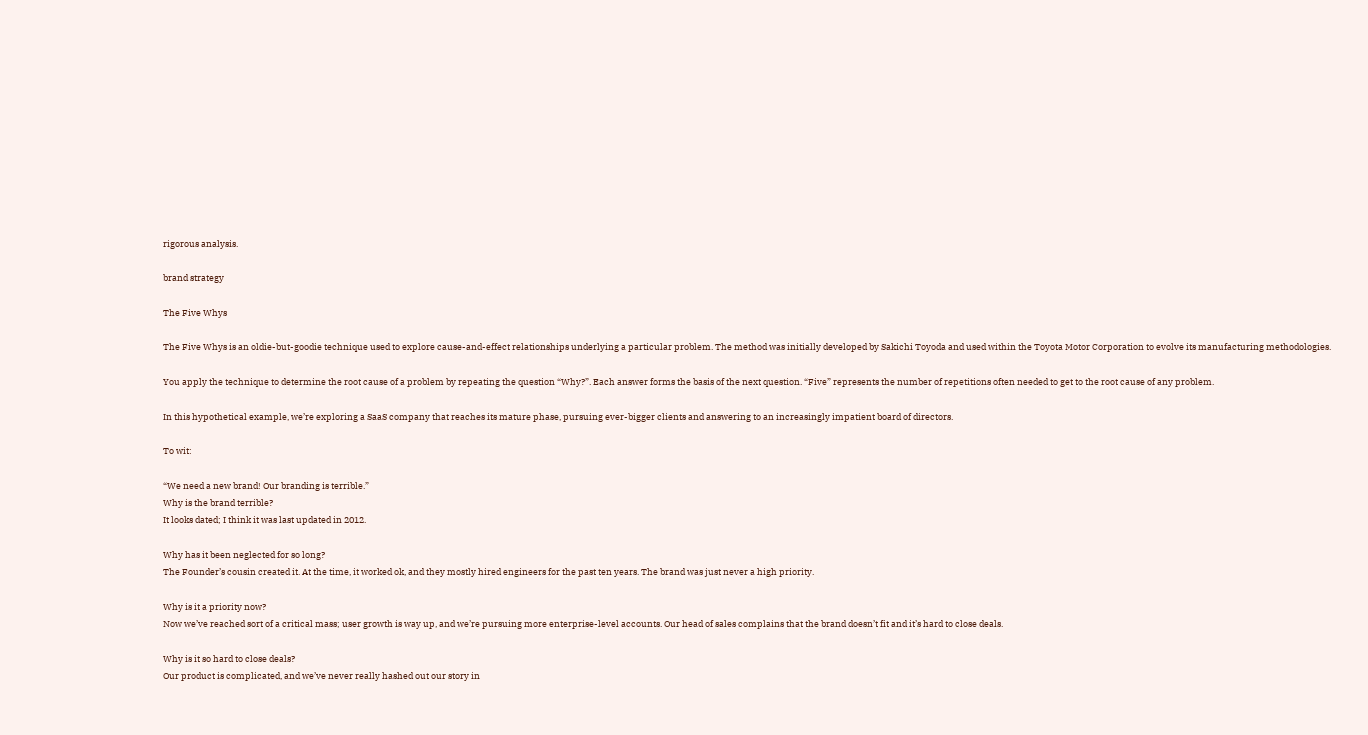rigorous analysis.

brand strategy

The Five Whys

The Five Whys is an oldie-but-goodie technique used to explore cause-and-effect relationships underlying a particular problem. The method was initially developed by Sakichi Toyoda and used within the Toyota Motor Corporation to evolve its manufacturing methodologies.

You apply the technique to determine the root cause of a problem by repeating the question “Why?”. Each answer forms the basis of the next question. “Five” represents the number of repetitions often needed to get to the root cause of any problem.

In this hypothetical example, we’re exploring a SaaS company that reaches its mature phase, pursuing ever-bigger clients and answering to an increasingly impatient board of directors.

To wit:

“We need a new brand! Our branding is terrible.”
Why is the brand terrible?
It looks dated; I think it was last updated in 2012.

Why has it been neglected for so long?
The Founder’s cousin created it. At the time, it worked ok, and they mostly hired engineers for the past ten years. The brand was just never a high priority.

Why is it a priority now?
Now we’ve reached sort of a critical mass; user growth is way up, and we’re pursuing more enterprise-level accounts. Our head of sales complains that the brand doesn’t fit and it’s hard to close deals.

Why is it so hard to close deals?
Our product is complicated, and we’ve never really hashed out our story in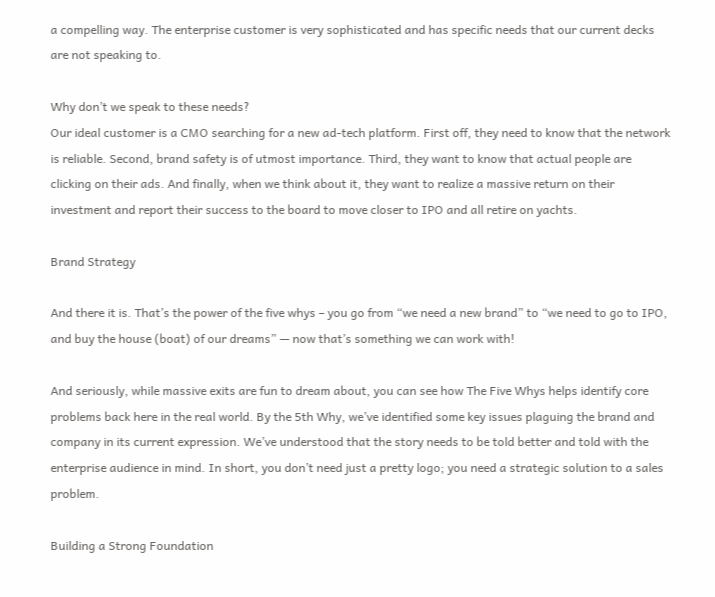a compelling way. The enterprise customer is very sophisticated and has specific needs that our current decks are not speaking to.

Why don’t we speak to these needs?
Our ideal customer is a CMO searching for a new ad-tech platform. First off, they need to know that the network is reliable. Second, brand safety is of utmost importance. Third, they want to know that actual people are clicking on their ads. And finally, when we think about it, they want to realize a massive return on their investment and report their success to the board to move closer to IPO and all retire on yachts.

Brand Strategy

And there it is. That’s the power of the five whys – you go from “we need a new brand” to “we need to go to IPO, and buy the house (boat) of our dreams” — now that’s something we can work with!

And seriously, while massive exits are fun to dream about, you can see how The Five Whys helps identify core problems back here in the real world. By the 5th Why, we’ve identified some key issues plaguing the brand and company in its current expression. We’ve understood that the story needs to be told better and told with the enterprise audience in mind. In short, you don’t need just a pretty logo; you need a strategic solution to a sales problem.

Building a Strong Foundation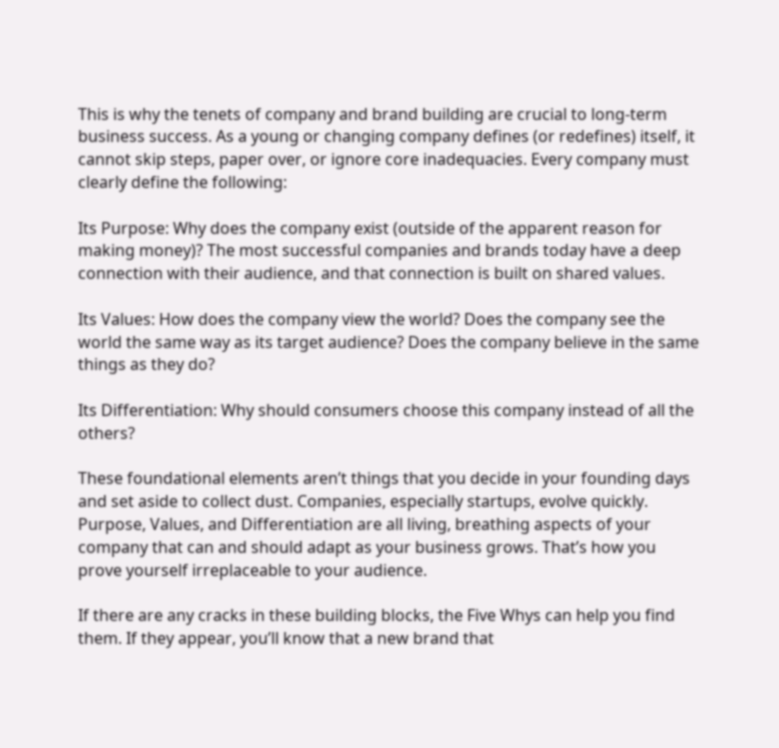This is why the tenets of company and brand building are crucial to long-term business success. As a young or changing company defines (or redefines) itself, it cannot skip steps, paper over, or ignore core inadequacies. Every company must clearly define the following:

Its Purpose: Why does the company exist (outside of the apparent reason for making money)? The most successful companies and brands today have a deep connection with their audience, and that connection is built on shared values.

Its Values: How does the company view the world? Does the company see the world the same way as its target audience? Does the company believe in the same things as they do?

Its Differentiation: Why should consumers choose this company instead of all the others?

These foundational elements aren’t things that you decide in your founding days and set aside to collect dust. Companies, especially startups, evolve quickly. Purpose, Values, and Differentiation are all living, breathing aspects of your company that can and should adapt as your business grows. That’s how you prove yourself irreplaceable to your audience.

If there are any cracks in these building blocks, the Five Whys can help you find them. If they appear, you’ll know that a new brand that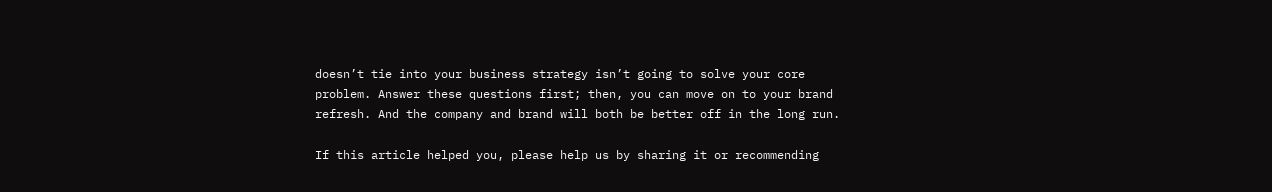doesn’t tie into your business strategy isn’t going to solve your core problem. Answer these questions first; then, you can move on to your brand refresh. And the company and brand will both be better off in the long run.

If this article helped you, please help us by sharing it or recommending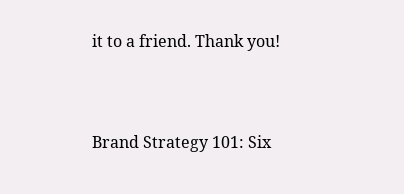it to a friend. Thank you!



Brand Strategy 101: Six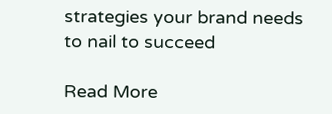strategies your brand needs to nail to succeed

Read More